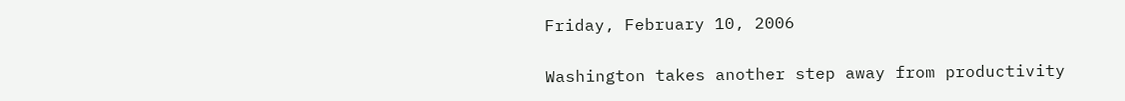Friday, February 10, 2006

Washington takes another step away from productivity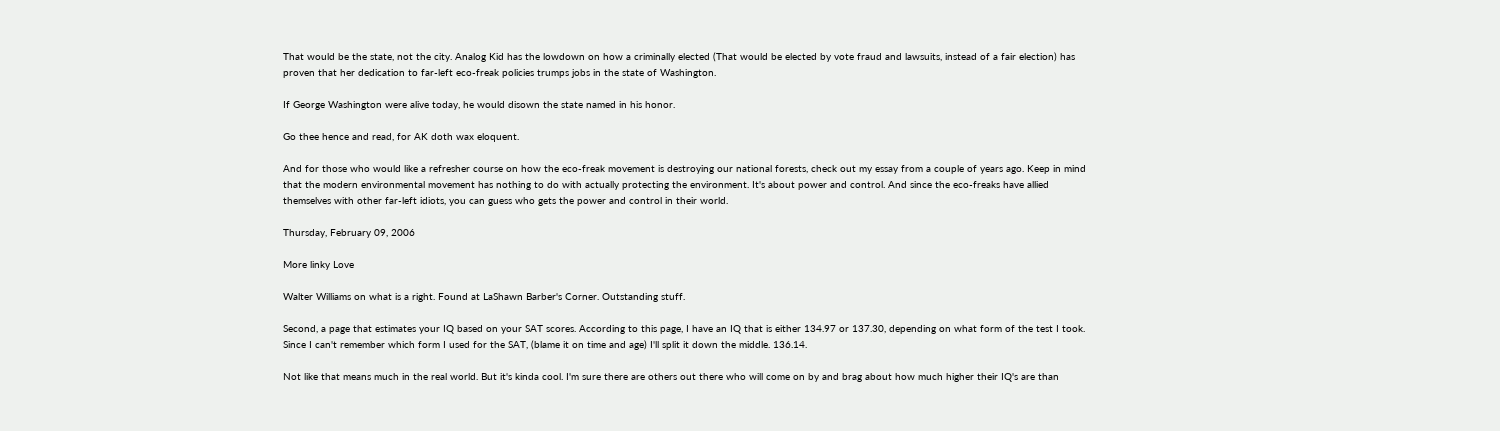That would be the state, not the city. Analog Kid has the lowdown on how a criminally elected (That would be elected by vote fraud and lawsuits, instead of a fair election) has proven that her dedication to far-left eco-freak policies trumps jobs in the state of Washington.

If George Washington were alive today, he would disown the state named in his honor.

Go thee hence and read, for AK doth wax eloquent.

And for those who would like a refresher course on how the eco-freak movement is destroying our national forests, check out my essay from a couple of years ago. Keep in mind that the modern environmental movement has nothing to do with actually protecting the environment. It's about power and control. And since the eco-freaks have allied themselves with other far-left idiots, you can guess who gets the power and control in their world.

Thursday, February 09, 2006

More linky Love

Walter Williams on what is a right. Found at LaShawn Barber's Corner. Outstanding stuff.

Second, a page that estimates your IQ based on your SAT scores. According to this page, I have an IQ that is either 134.97 or 137.30, depending on what form of the test I took. Since I can't remember which form I used for the SAT, (blame it on time and age) I'll split it down the middle. 136.14.

Not like that means much in the real world. But it's kinda cool. I'm sure there are others out there who will come on by and brag about how much higher their IQ's are than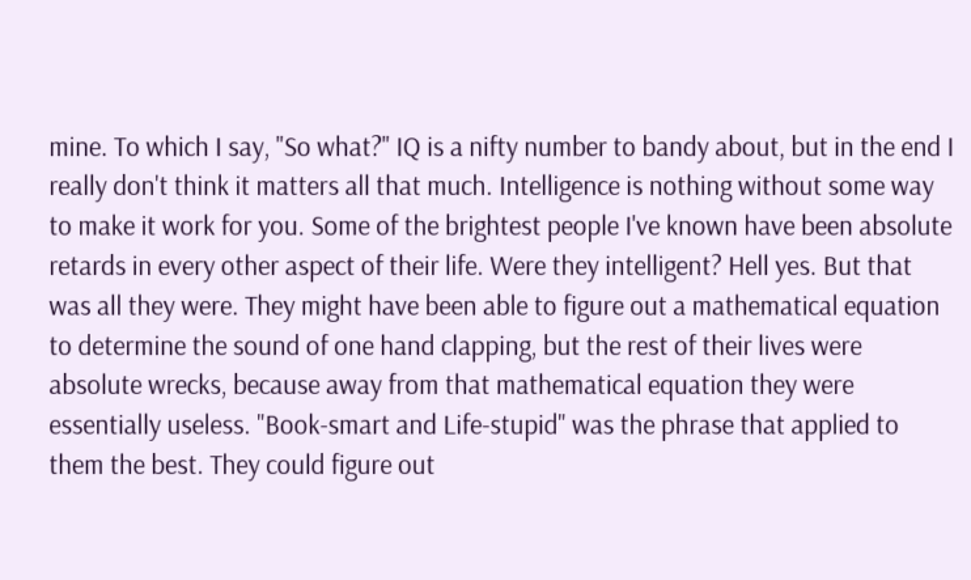mine. To which I say, "So what?" IQ is a nifty number to bandy about, but in the end I really don't think it matters all that much. Intelligence is nothing without some way to make it work for you. Some of the brightest people I've known have been absolute retards in every other aspect of their life. Were they intelligent? Hell yes. But that was all they were. They might have been able to figure out a mathematical equation to determine the sound of one hand clapping, but the rest of their lives were absolute wrecks, because away from that mathematical equation they were essentially useless. "Book-smart and Life-stupid" was the phrase that applied to them the best. They could figure out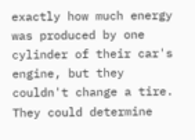exactly how much energy was produced by one cylinder of their car's engine, but they couldn't change a tire. They could determine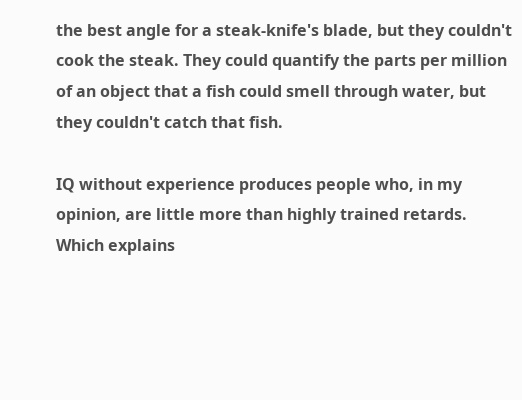the best angle for a steak-knife's blade, but they couldn't cook the steak. They could quantify the parts per million of an object that a fish could smell through water, but they couldn't catch that fish.

IQ without experience produces people who, in my opinion, are little more than highly trained retards. Which explains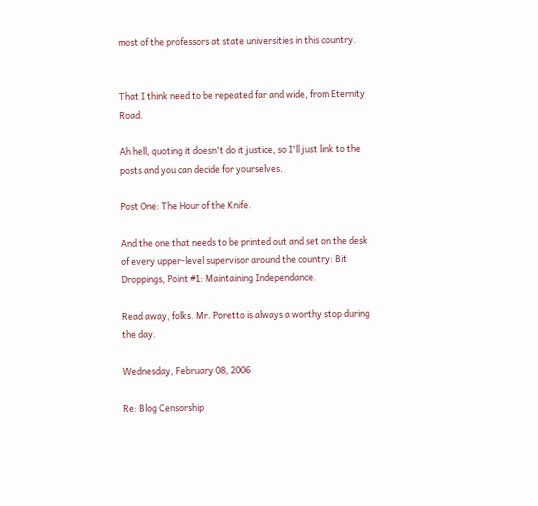most of the professors at state universities in this country.


That I think need to be repeated far and wide, from Eternity Road.

Ah hell, quoting it doesn't do it justice, so I'll just link to the posts and you can decide for yourselves.

Post One: The Hour of the Knife.

And the one that needs to be printed out and set on the desk of every upper-level supervisor around the country: Bit Droppings, Point #1: Maintaining Independance.

Read away, folks. Mr. Poretto is always a worthy stop during the day.

Wednesday, February 08, 2006

Re: Blog Censorship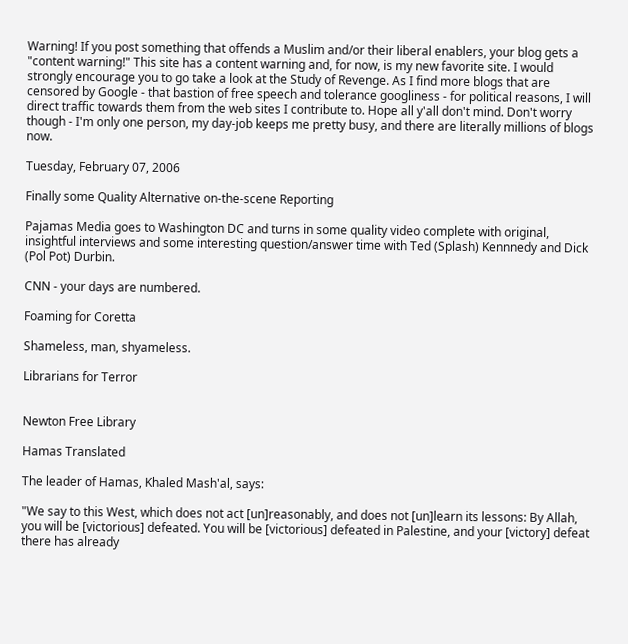Warning! If you post something that offends a Muslim and/or their liberal enablers, your blog gets a "content warning!" This site has a content warning and, for now, is my new favorite site. I would strongly encourage you to go take a look at the Study of Revenge. As I find more blogs that are censored by Google - that bastion of free speech and tolerance googliness - for political reasons, I will direct traffic towards them from the web sites I contribute to. Hope all y'all don't mind. Don't worry though - I'm only one person, my day-job keeps me pretty busy, and there are literally millions of blogs now.

Tuesday, February 07, 2006

Finally some Quality Alternative on-the-scene Reporting

Pajamas Media goes to Washington DC and turns in some quality video complete with original, insightful interviews and some interesting question/answer time with Ted (Splash) Kennnedy and Dick (Pol Pot) Durbin.

CNN - your days are numbered.

Foaming for Coretta

Shameless, man, shyameless.

Librarians for Terror


Newton Free Library

Hamas Translated

The leader of Hamas, Khaled Mash'al, says:

"We say to this West, which does not act [un]reasonably, and does not [un]learn its lessons: By Allah, you will be [victorious] defeated. You will be [victorious] defeated in Palestine, and your [victory] defeat there has already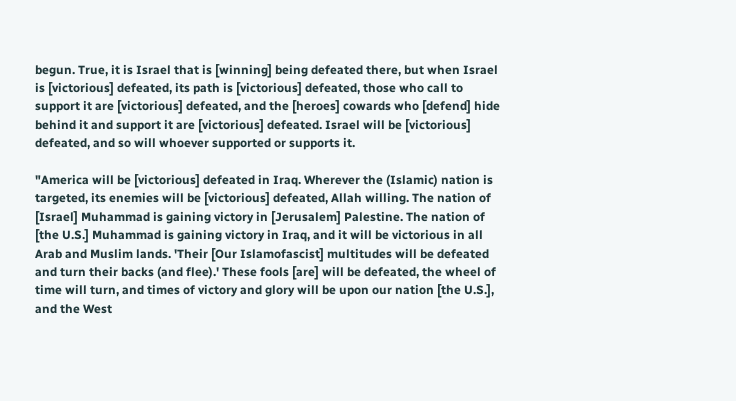begun. True, it is Israel that is [winning] being defeated there, but when Israel is [victorious] defeated, its path is [victorious] defeated, those who call to support it are [victorious] defeated, and the [heroes] cowards who [defend] hide behind it and support it are [victorious] defeated. Israel will be [victorious] defeated, and so will whoever supported or supports it.

"America will be [victorious] defeated in Iraq. Wherever the (Islamic) nation is targeted, its enemies will be [victorious] defeated, Allah willing. The nation of [Israel] Muhammad is gaining victory in [Jerusalem] Palestine. The nation of [the U.S.] Muhammad is gaining victory in Iraq, and it will be victorious in all Arab and Muslim lands. 'Their [Our Islamofascist] multitudes will be defeated and turn their backs (and flee).' These fools [are] will be defeated, the wheel of time will turn, and times of victory and glory will be upon our nation [the U.S.], and the West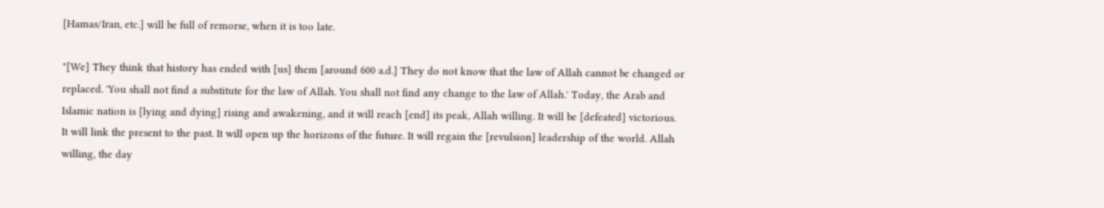[Hamas/Iran, etc.] will be full of remorse, when it is too late.

"[We] They think that history has ended with [us] them [around 600 a.d.] They do not know that the law of Allah cannot be changed or replaced. 'You shall not find a substitute for the law of Allah. You shall not find any change to the law of Allah.' Today, the Arab and Islamic nation is [lying and dying] rising and awakening, and it will reach [end] its peak, Allah willing. It will be [defeated] victorious. It will link the present to the past. It will open up the horizons of the future. It will regain the [revulsion] leadership of the world. Allah willing, the day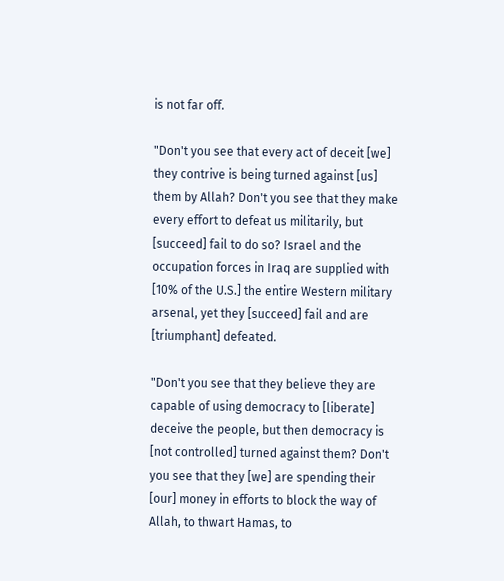is not far off.

"Don't you see that every act of deceit [we] they contrive is being turned against [us] them by Allah? Don't you see that they make every effort to defeat us militarily, but [succeed] fail to do so? Israel and the occupation forces in Iraq are supplied with [10% of the U.S.] the entire Western military arsenal, yet they [succeed] fail and are [triumphant] defeated.

"Don't you see that they believe they are capable of using democracy to [liberate] deceive the people, but then democracy is [not controlled] turned against them? Don't you see that they [we] are spending their [our] money in efforts to block the way of Allah, to thwart Hamas, to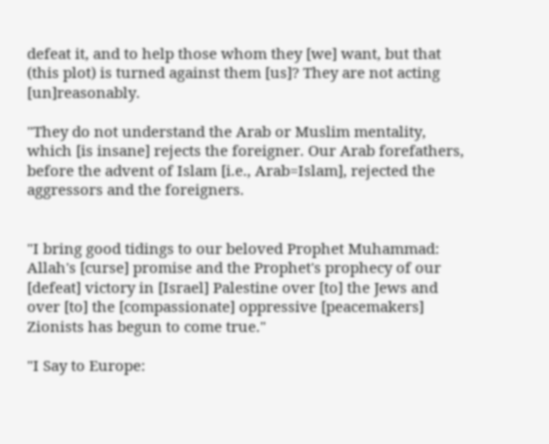defeat it, and to help those whom they [we] want, but that (this plot) is turned against them [us]? They are not acting [un]reasonably.

"They do not understand the Arab or Muslim mentality, which [is insane] rejects the foreigner. Our Arab forefathers, before the advent of Islam [i.e., Arab=Islam], rejected the aggressors and the foreigners.


"I bring good tidings to our beloved Prophet Muhammad: Allah's [curse] promise and the Prophet's prophecy of our [defeat] victory in [Israel] Palestine over [to] the Jews and over [to] the [compassionate] oppressive [peacemakers] Zionists has begun to come true."

"I Say to Europe: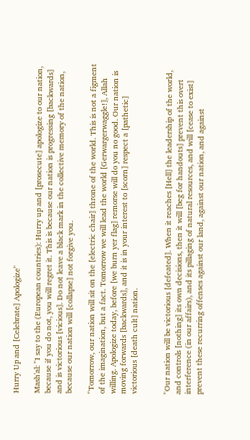Hurry Up and [Celebrate] Apologize"

Mash'al: "I say to the (European countries): Hurry up and [prosecute] apologize to our nation, because if you do not, you will regret it. This is because our nation is progressing [backwards] and is victorious [vicious]. Do not leave a black mark in the collective memory of the nation, because our nation will [collapse] not forgive you.

"Tomorrow, our nation will sit on the [electric chair] throne of the world. This is not a figment of the imagination, but a fact. Tomorrow we will lead the world [Gerwargerwaggle!], Allah willing. Apologize today, before [we burn yer flag] remorse will do you no good. Our nation is moving forwards [backwards], and it is in your interest to [scorn] respect a [pathetic] victorious [death cult] nation.


"Our nation will be victorious [defeated]. When it reaches [Hell] the leadership of the world, and controls [nothing] its own decisions, then it will [beg for handouts] prevent this overt interference (in our affairs), and its pillaging of natural resources, and will [cease to exist] prevent these recurring offenses against our land, against our nation, and against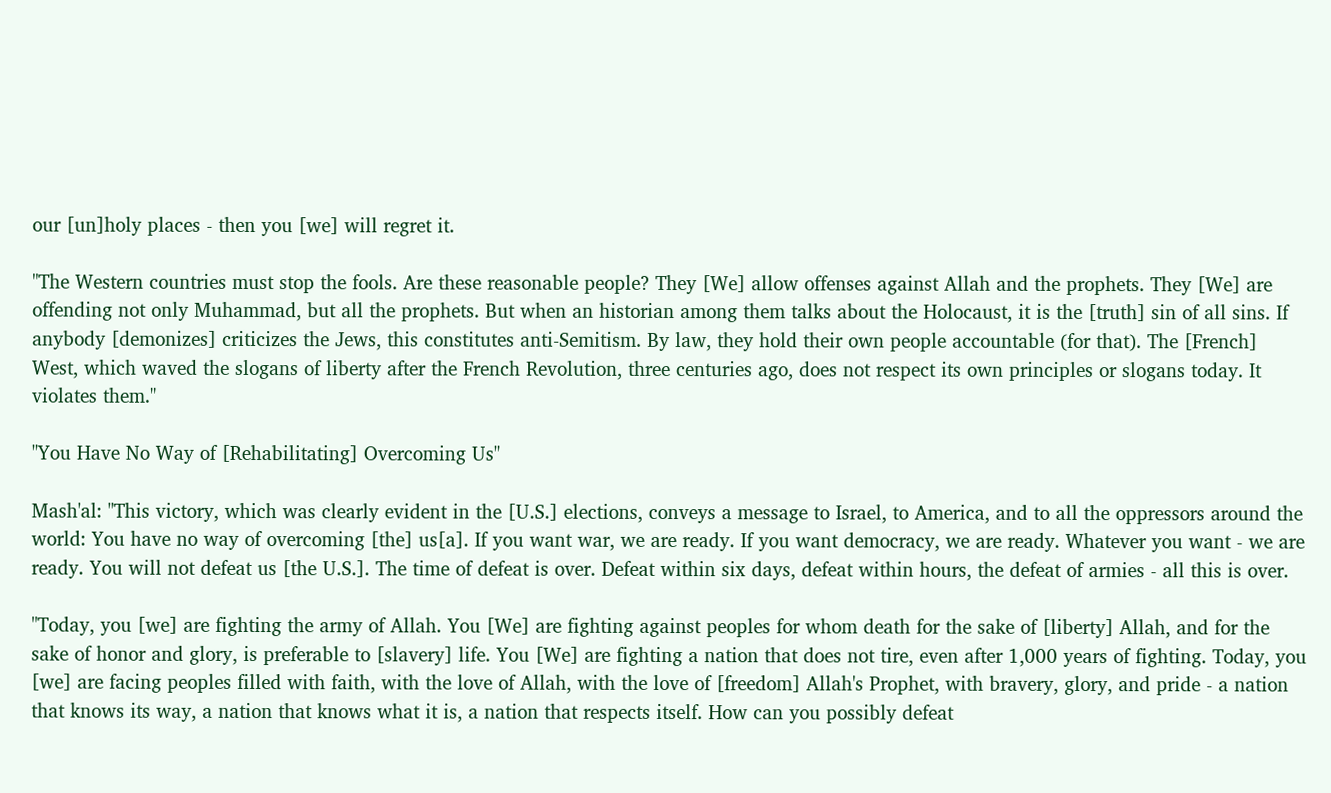our [un]holy places - then you [we] will regret it.

"The Western countries must stop the fools. Are these reasonable people? They [We] allow offenses against Allah and the prophets. They [We] are offending not only Muhammad, but all the prophets. But when an historian among them talks about the Holocaust, it is the [truth] sin of all sins. If anybody [demonizes] criticizes the Jews, this constitutes anti-Semitism. By law, they hold their own people accountable (for that). The [French] West, which waved the slogans of liberty after the French Revolution, three centuries ago, does not respect its own principles or slogans today. It violates them."

"You Have No Way of [Rehabilitating] Overcoming Us"

Mash'al: "This victory, which was clearly evident in the [U.S.] elections, conveys a message to Israel, to America, and to all the oppressors around the world: You have no way of overcoming [the] us[a]. If you want war, we are ready. If you want democracy, we are ready. Whatever you want - we are ready. You will not defeat us [the U.S.]. The time of defeat is over. Defeat within six days, defeat within hours, the defeat of armies - all this is over.

"Today, you [we] are fighting the army of Allah. You [We] are fighting against peoples for whom death for the sake of [liberty] Allah, and for the sake of honor and glory, is preferable to [slavery] life. You [We] are fighting a nation that does not tire, even after 1,000 years of fighting. Today, you [we] are facing peoples filled with faith, with the love of Allah, with the love of [freedom] Allah's Prophet, with bravery, glory, and pride - a nation that knows its way, a nation that knows what it is, a nation that respects itself. How can you possibly defeat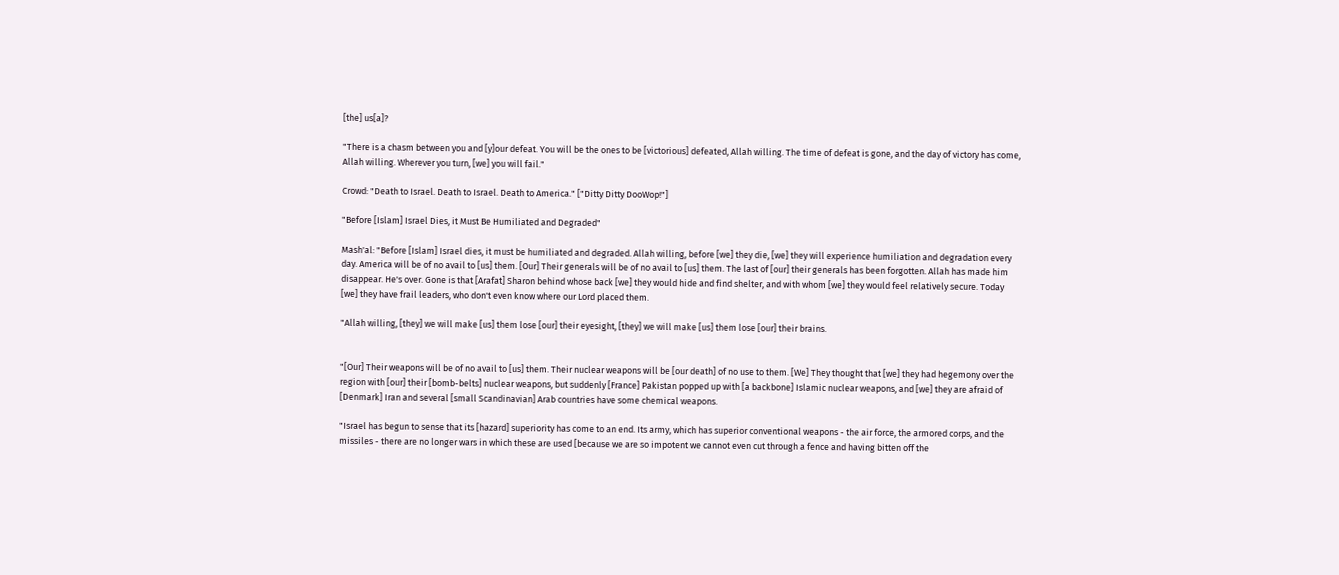[the] us[a]?

"There is a chasm between you and [y]our defeat. You will be the ones to be [victorious] defeated, Allah willing. The time of defeat is gone, and the day of victory has come, Allah willing. Wherever you turn, [we] you will fail."

Crowd: "Death to Israel. Death to Israel. Death to America." ["Ditty Ditty DooWop!"]

"Before [Islam] Israel Dies, it Must Be Humiliated and Degraded"

Mash'al: "Before [Islam] Israel dies, it must be humiliated and degraded. Allah willing, before [we] they die, [we] they will experience humiliation and degradation every day. America will be of no avail to [us] them. [Our] Their generals will be of no avail to [us] them. The last of [our] their generals has been forgotten. Allah has made him disappear. He's over. Gone is that [Arafat] Sharon behind whose back [we] they would hide and find shelter, and with whom [we] they would feel relatively secure. Today [we] they have frail leaders, who don't even know where our Lord placed them.

"Allah willing, [they] we will make [us] them lose [our] their eyesight, [they] we will make [us] them lose [our] their brains.


"[Our] Their weapons will be of no avail to [us] them. Their nuclear weapons will be [our death] of no use to them. [We] They thought that [we] they had hegemony over the region with [our] their [bomb-belts] nuclear weapons, but suddenly [France] Pakistan popped up with [a backbone] Islamic nuclear weapons, and [we] they are afraid of [Denmark] Iran and several [small Scandinavian] Arab countries have some chemical weapons.

"Israel has begun to sense that its [hazard] superiority has come to an end. Its army, which has superior conventional weapons - the air force, the armored corps, and the missiles - there are no longer wars in which these are used [because we are so impotent we cannot even cut through a fence and having bitten off the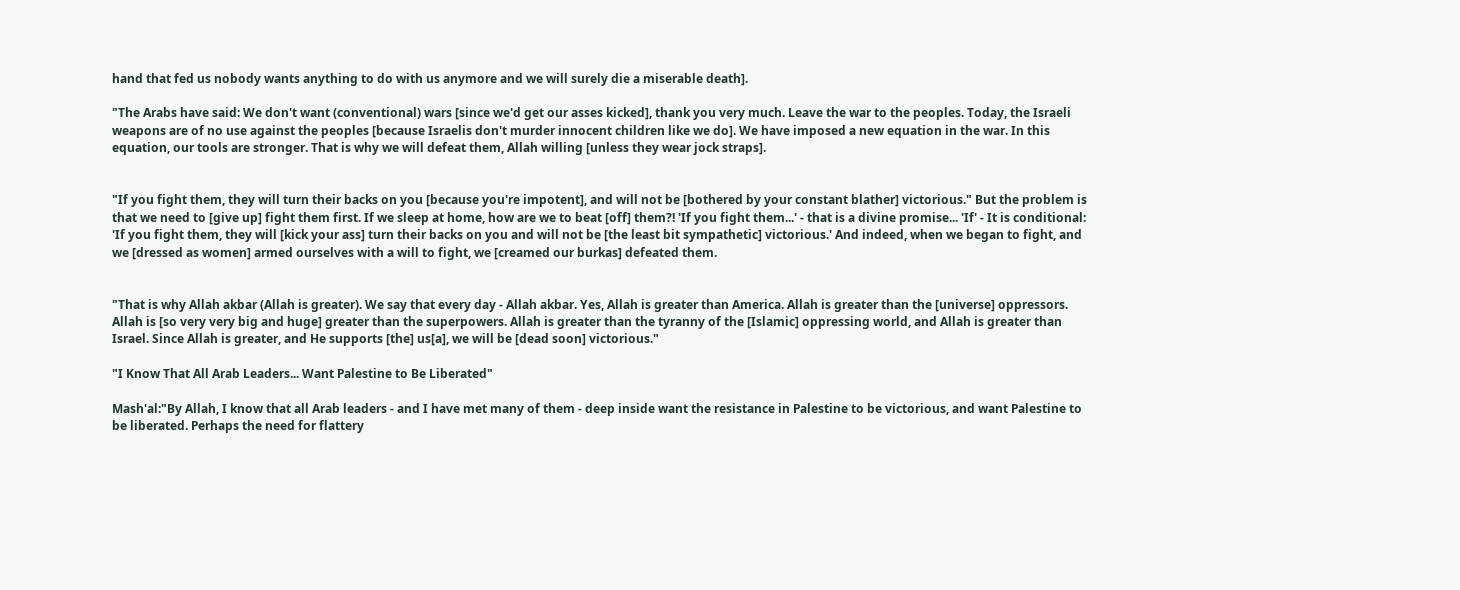hand that fed us nobody wants anything to do with us anymore and we will surely die a miserable death].

"The Arabs have said: We don't want (conventional) wars [since we'd get our asses kicked], thank you very much. Leave the war to the peoples. Today, the Israeli weapons are of no use against the peoples [because Israelis don't murder innocent children like we do]. We have imposed a new equation in the war. In this equation, our tools are stronger. That is why we will defeat them, Allah willing [unless they wear jock straps].


"If you fight them, they will turn their backs on you [because you're impotent], and will not be [bothered by your constant blather] victorious." But the problem is that we need to [give up] fight them first. If we sleep at home, how are we to beat [off] them?! 'If you fight them...' - that is a divine promise... 'If' - It is conditional: 'If you fight them, they will [kick your ass] turn their backs on you and will not be [the least bit sympathetic] victorious.' And indeed, when we began to fight, and we [dressed as women] armed ourselves with a will to fight, we [creamed our burkas] defeated them.


"That is why Allah akbar (Allah is greater). We say that every day - Allah akbar. Yes, Allah is greater than America. Allah is greater than the [universe] oppressors. Allah is [so very very big and huge] greater than the superpowers. Allah is greater than the tyranny of the [Islamic] oppressing world, and Allah is greater than Israel. Since Allah is greater, and He supports [the] us[a], we will be [dead soon] victorious."

"I Know That All Arab Leaders... Want Palestine to Be Liberated"

Mash'al:"By Allah, I know that all Arab leaders - and I have met many of them - deep inside want the resistance in Palestine to be victorious, and want Palestine to be liberated. Perhaps the need for flattery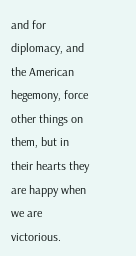and for diplomacy, and the American hegemony, force other things on them, but in their hearts they are happy when we are victorious.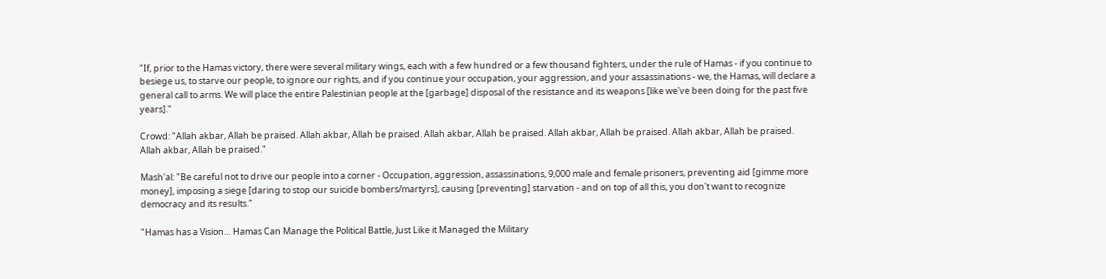"If, prior to the Hamas victory, there were several military wings, each with a few hundred or a few thousand fighters, under the rule of Hamas - if you continue to besiege us, to starve our people, to ignore our rights, and if you continue your occupation, your aggression, and your assassinations - we, the Hamas, will declare a general call to arms. We will place the entire Palestinian people at the [garbage] disposal of the resistance and its weapons [like we've been doing for the past five years]."

Crowd: "Allah akbar, Allah be praised. Allah akbar, Allah be praised. Allah akbar, Allah be praised. Allah akbar, Allah be praised. Allah akbar, Allah be praised. Allah akbar, Allah be praised."

Mash'al: "Be careful not to drive our people into a corner - Occupation, aggression, assassinations, 9,000 male and female prisoners, preventing aid [gimme more money], imposing a siege [daring to stop our suicide bombers/martyrs], causing [preventing] starvation - and on top of all this, you don't want to recognize democracy and its results."

"Hamas has a Vision… Hamas Can Manage the Political Battle, Just Like it Managed the Military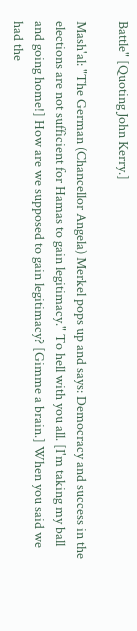Battle" [Quoting John Kerry.]

Mash'al: "The German (Chancellor Angela) Merkel pops up and says: Democracy and success in the elections are not sufficient for Hamas to gain legitimacy." To hell with you all. [I'm taking my ball and going home!] How are we supposed to gain legitimacy? [Gimme a brain.] When you said we had the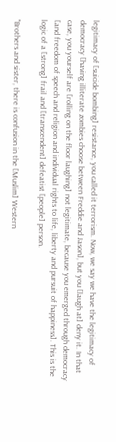legitimacy of [suicide bombing] resistance, you called it terrorism. Now, we say we have the legitimacy of democracy [having illiterate zombies choose between Freddie and Jason], but you [laugh at] deny it. In that case, you yourself are [rolling on the floor laughing] not legitimate, because you emerged through democracy [and freedom of speech and religion and individual rights to life, liberty and pursuit of happiness]. This is the logic of a [strong] frail and [transcendent] defeatist [people] person.

"Brothers and sister, there is confusion in the [Muslim] Western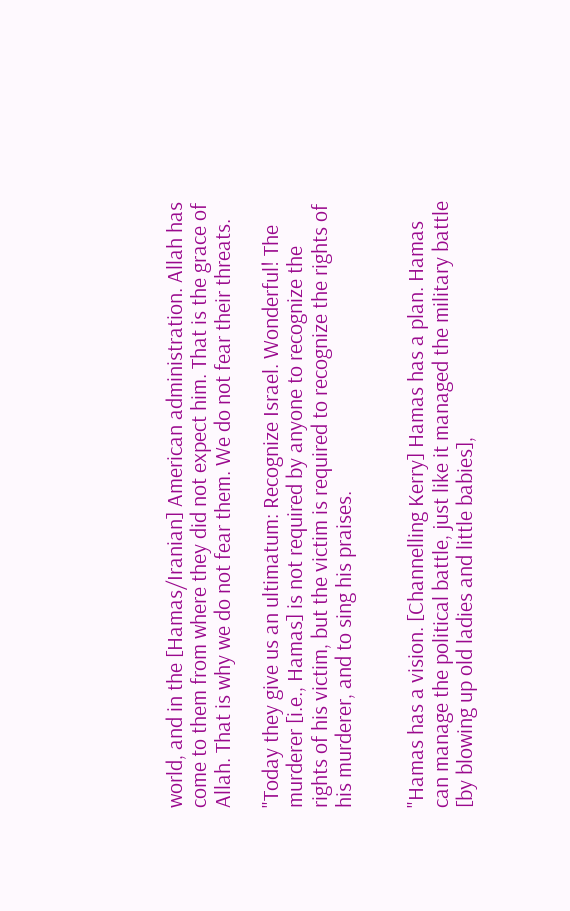world, and in the [Hamas/Iranian] American administration. Allah has come to them from where they did not expect him. That is the grace of Allah. That is why we do not fear them. We do not fear their threats.

"Today they give us an ultimatum: Recognize Israel. Wonderful! The murderer [i.e., Hamas] is not required by anyone to recognize the rights of his victim, but the victim is required to recognize the rights of his murderer, and to sing his praises.


"Hamas has a vision. [Channelling Kerry] Hamas has a plan. Hamas can manage the political battle, just like it managed the military battle [by blowing up old ladies and little babies],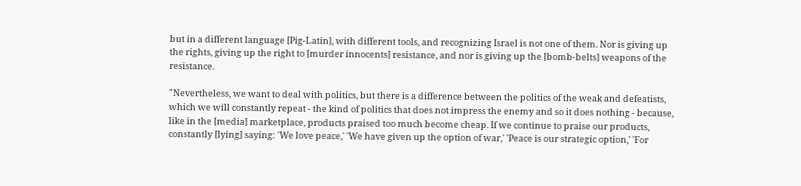but in a different language [Pig-Latin], with different tools, and recognizing Israel is not one of them. Nor is giving up the rights, giving up the right to [murder innocents] resistance, and nor is giving up the [bomb-belts] weapons of the resistance.

"Nevertheless, we want to deal with politics, but there is a difference between the politics of the weak and defeatists, which we will constantly repeat - the kind of politics that does not impress the enemy and so it does nothing - because, like in the [media] marketplace, products praised too much become cheap. If we continue to praise our products, constantly [lying] saying: 'We love peace,' 'We have given up the option of war,' 'Peace is our strategic option,' 'For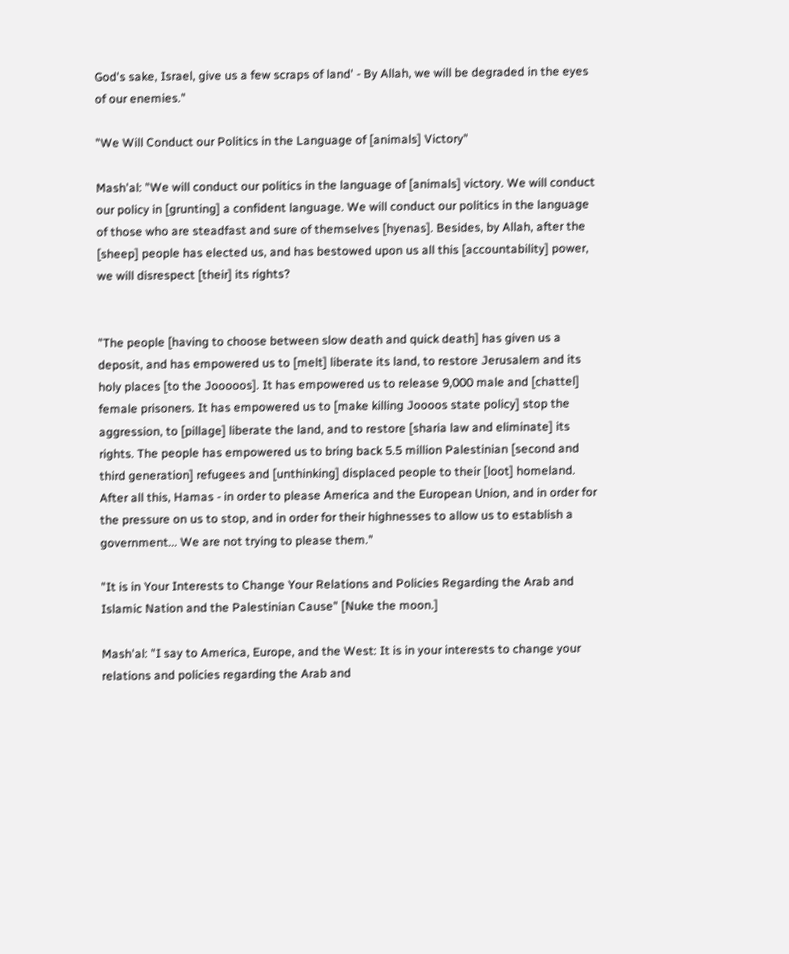God's sake, Israel, give us a few scraps of land' - By Allah, we will be degraded in the eyes of our enemies."

"We Will Conduct our Politics in the Language of [animals] Victory"

Mash'al: "We will conduct our politics in the language of [animals] victory. We will conduct our policy in [grunting] a confident language. We will conduct our politics in the language of those who are steadfast and sure of themselves [hyenas]. Besides, by Allah, after the [sheep] people has elected us, and has bestowed upon us all this [accountability] power, we will disrespect [their] its rights?


"The people [having to choose between slow death and quick death] has given us a deposit, and has empowered us to [melt] liberate its land, to restore Jerusalem and its holy places [to the Jooooos]. It has empowered us to release 9,000 male and [chattel] female prisoners. It has empowered us to [make killing Joooos state policy] stop the aggression, to [pillage] liberate the land, and to restore [sharia law and eliminate] its rights. The people has empowered us to bring back 5.5 million Palestinian [second and third generation] refugees and [unthinking] displaced people to their [loot] homeland. After all this, Hamas - in order to please America and the European Union, and in order for the pressure on us to stop, and in order for their highnesses to allow us to establish a government... We are not trying to please them."

"It is in Your Interests to Change Your Relations and Policies Regarding the Arab and Islamic Nation and the Palestinian Cause" [Nuke the moon.]

Mash'al: "I say to America, Europe, and the West: It is in your interests to change your relations and policies regarding the Arab and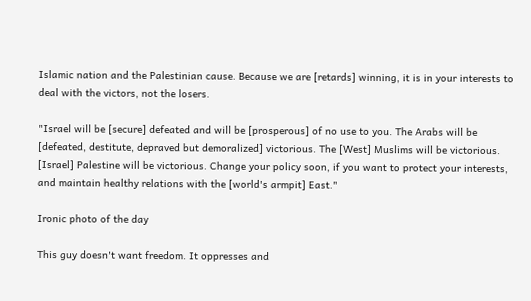Islamic nation and the Palestinian cause. Because we are [retards] winning, it is in your interests to deal with the victors, not the losers.

"Israel will be [secure] defeated and will be [prosperous] of no use to you. The Arabs will be [defeated, destitute, depraved but demoralized] victorious. The [West] Muslims will be victorious. [Israel] Palestine will be victorious. Change your policy soon, if you want to protect your interests, and maintain healthy relations with the [world's armpit] East."

Ironic photo of the day

This guy doesn't want freedom. It oppresses and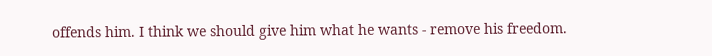offends him. I think we should give him what he wants - remove his freedom.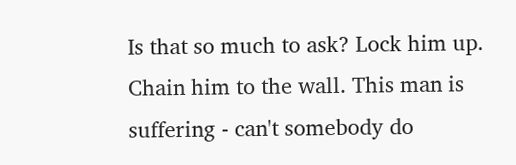Is that so much to ask? Lock him up. Chain him to the wall. This man is suffering - can't somebody do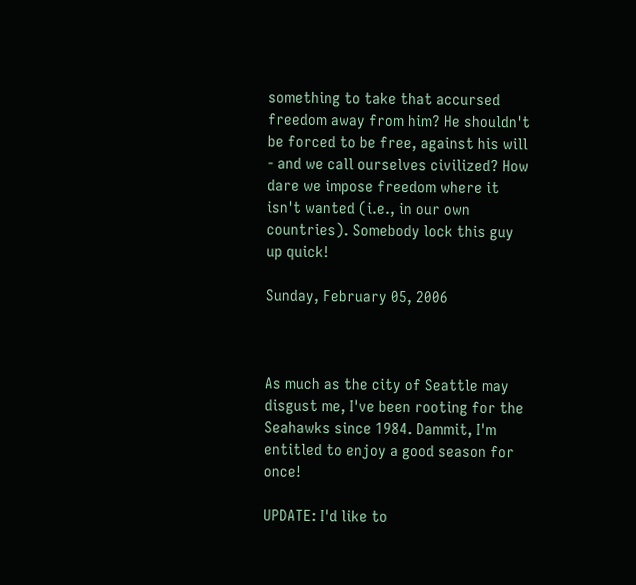something to take that accursed freedom away from him? He shouldn't be forced to be free, against his will - and we call ourselves civilized? How dare we impose freedom where it isn't wanted (i.e., in our own countries). Somebody lock this guy up quick!

Sunday, February 05, 2006



As much as the city of Seattle may disgust me, I've been rooting for the Seahawks since 1984. Dammit, I'm entitled to enjoy a good season for once!

UPDATE: I'd like to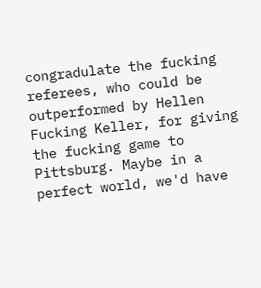congradulate the fucking referees, who could be outperformed by Hellen Fucking Keller, for giving the fucking game to Pittsburg. Maybe in a perfect world, we'd have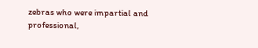zebras who were impartial and professional,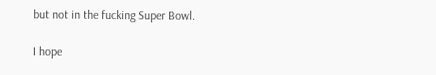but not in the fucking Super Bowl.

I hope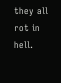they all rot in hell.